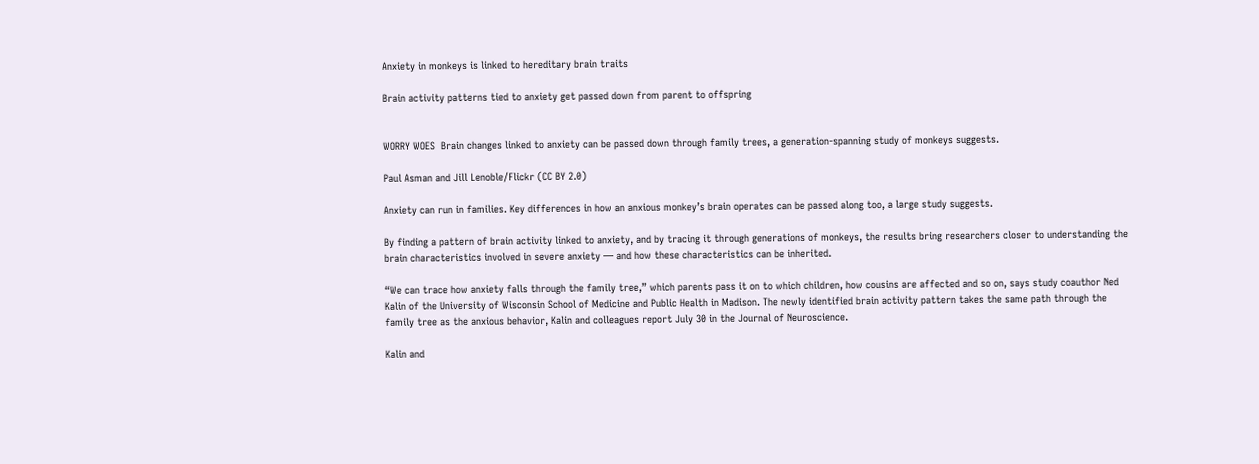Anxiety in monkeys is linked to hereditary brain traits

Brain activity patterns tied to anxiety get passed down from parent to offspring


WORRY WOES  Brain changes linked to anxiety can be passed down through family trees, a generation-spanning study of monkeys suggests.

Paul Asman and Jill Lenoble/Flickr (CC BY 2.0)

Anxiety can run in families. Key differences in how an anxious monkey’s brain operates can be passed along too, a large study suggests.

By finding a pattern of brain activity linked to anxiety, and by tracing it through generations of monkeys, the results bring researchers closer to understanding the brain characteristics involved in severe anxiety — and how these characteristics can be inherited.

“We can trace how anxiety falls through the family tree,” which parents pass it on to which children, how cousins are affected and so on, says study coauthor Ned Kalin of the University of Wisconsin School of Medicine and Public Health in Madison. The newly identified brain activity pattern takes the same path through the family tree as the anxious behavior, Kalin and colleagues report July 30 in the Journal of Neuroscience.

Kalin and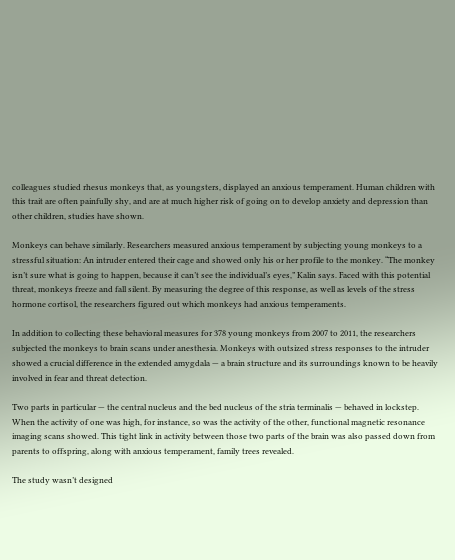colleagues studied rhesus monkeys that, as youngsters, displayed an anxious temperament. Human children with this trait are often painfully shy, and are at much higher risk of going on to develop anxiety and depression than other children, studies have shown.

Monkeys can behave similarly. Researchers measured anxious temperament by subjecting young monkeys to a stressful situation: An intruder entered their cage and showed only his or her profile to the monkey. “The monkey isn’t sure what is going to happen, because it can’t see the individual’s eyes,” Kalin says. Faced with this potential threat, monkeys freeze and fall silent. By measuring the degree of this response, as well as levels of the stress hormone cortisol, the researchers figured out which monkeys had anxious temperaments.

In addition to collecting these behavioral measures for 378 young monkeys from 2007 to 2011, the researchers subjected the monkeys to brain scans under anesthesia. Monkeys with outsized stress responses to the intruder showed a crucial difference in the extended amygdala — a brain structure and its surroundings known to be heavily involved in fear and threat detection.

Two parts in particular — the central nucleus and the bed nucleus of the stria terminalis — behaved in lockstep. When the activity of one was high, for instance, so was the activity of the other, functional magnetic resonance imaging scans showed. This tight link in activity between those two parts of the brain was also passed down from parents to offspring, along with anxious temperament, family trees revealed.

The study wasn’t designed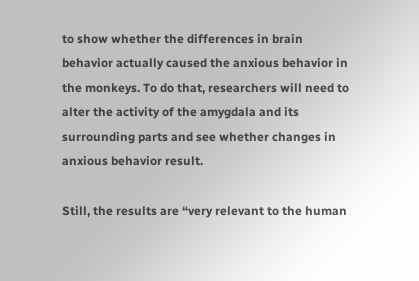to show whether the differences in brain behavior actually caused the anxious behavior in the monkeys. To do that, researchers will need to alter the activity of the amygdala and its surrounding parts and see whether changes in anxious behavior result.

Still, the results are “very relevant to the human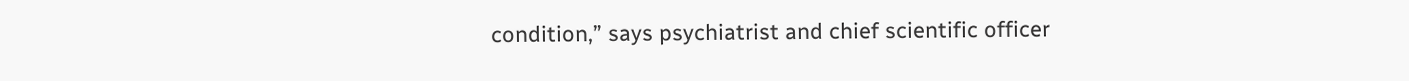condition,” says psychiatrist and chief scientific officer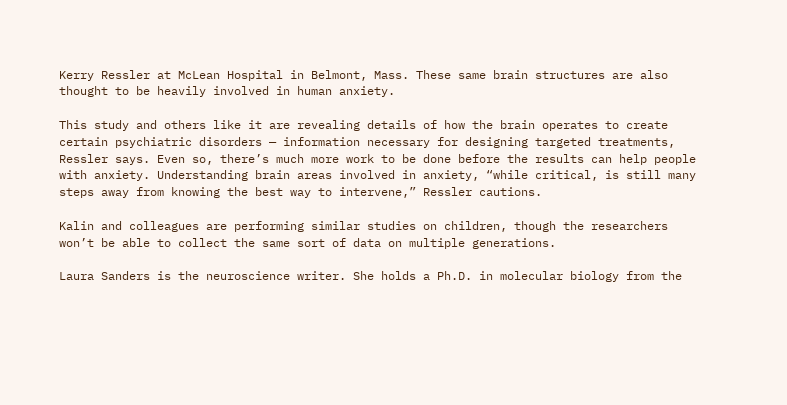Kerry Ressler at McLean Hospital in Belmont, Mass. These same brain structures are also thought to be heavily involved in human anxiety.

This study and others like it are revealing details of how the brain operates to create certain psychiatric disorders — information necessary for designing targeted treatments, Ressler says. Even so, there’s much more work to be done before the results can help people with anxiety. Understanding brain areas involved in anxiety, “while critical, is still many steps away from knowing the best way to intervene,” Ressler cautions.

Kalin and colleagues are performing similar studies on children, though the researchers won’t be able to collect the same sort of data on multiple generations.

Laura Sanders is the neuroscience writer. She holds a Ph.D. in molecular biology from the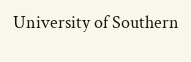University of Southern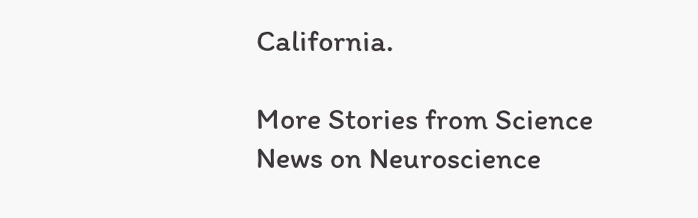California.

More Stories from Science News on Neuroscience